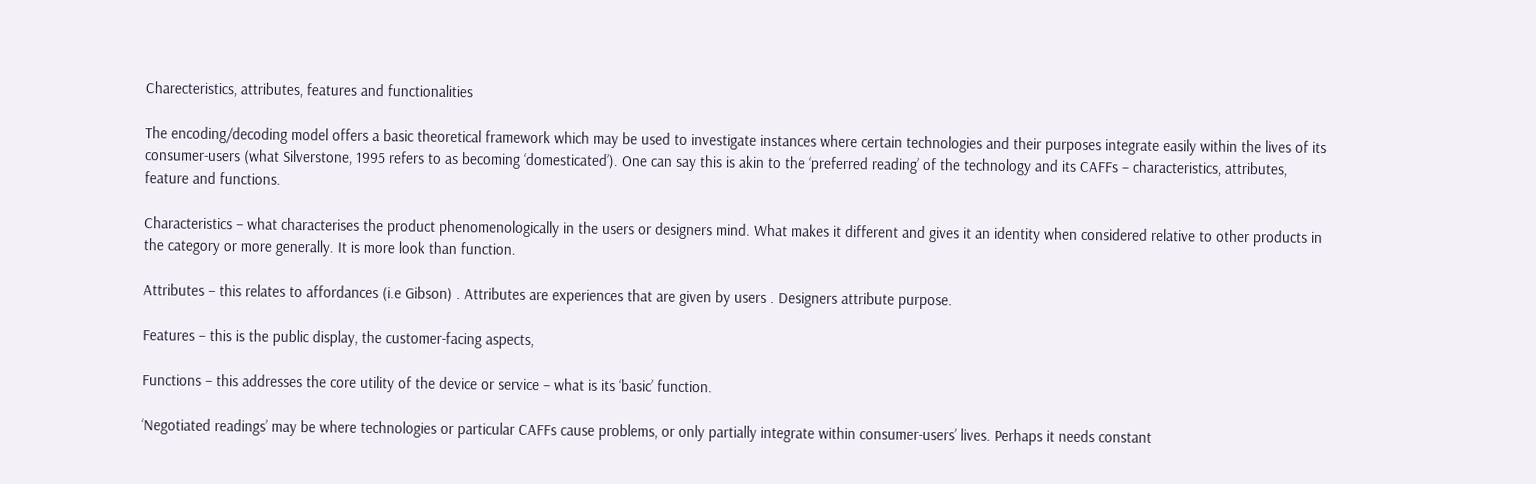Charecteristics, attributes, features and functionalities

The encoding/decoding model offers a basic theoretical framework which may be used to investigate instances where certain technologies and their purposes integrate easily within the lives of its consumer-users (what Silverstone, 1995 refers to as becoming ‘domesticated’). One can say this is akin to the ‘preferred reading’ of the technology and its CAFFs – characteristics, attributes, feature and functions.

Characteristics – what characterises the product phenomenologically in the users or designers mind. What makes it different and gives it an identity when considered relative to other products in the category or more generally. It is more look than function.

Attributes – this relates to affordances (i.e Gibson) . Attributes are experiences that are given by users . Designers attribute purpose.

Features – this is the public display, the customer-facing aspects,

Functions – this addresses the core utility of the device or service – what is its ‘basic’ function.

‘Negotiated readings’ may be where technologies or particular CAFFs cause problems, or only partially integrate within consumer-users’ lives. Perhaps it needs constant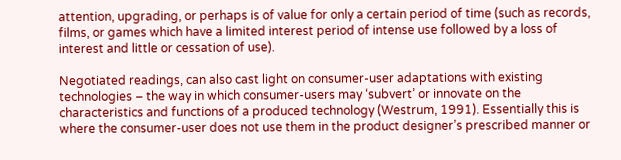attention, upgrading, or perhaps is of value for only a certain period of time (such as records, films, or games which have a limited interest period of intense use followed by a loss of interest and little or cessation of use).

Negotiated readings, can also cast light on consumer-user adaptations with existing technologies – the way in which consumer-users may ‘subvert’ or innovate on the characteristics and functions of a produced technology (Westrum, 1991). Essentially this is where the consumer-user does not use them in the product designer’s prescribed manner or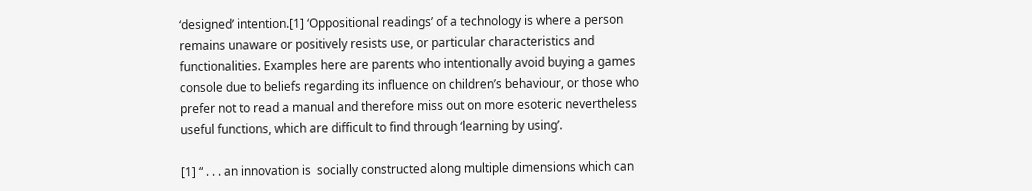‘designed’ intention.[1] ‘Oppositional readings’ of a technology is where a person remains unaware or positively resists use, or particular characteristics and functionalities. Examples here are parents who intentionally avoid buying a games console due to beliefs regarding its influence on children’s behaviour, or those who prefer not to read a manual and therefore miss out on more esoteric nevertheless useful functions, which are difficult to find through ‘learning by using’.

[1] “ . . . an innovation is  socially constructed along multiple dimensions which can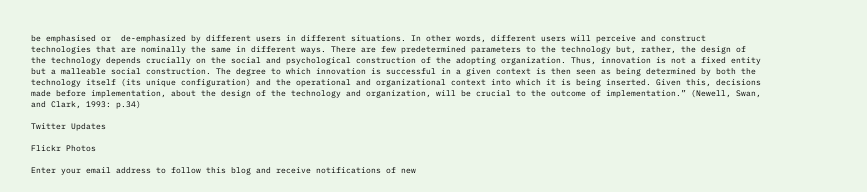be emphasised or  de-emphasized by different users in different situations. In other words, different users will perceive and construct technologies that are nominally the same in different ways. There are few predetermined parameters to the technology but, rather, the design of the technology depends crucially on the social and psychological construction of the adopting organization. Thus, innovation is not a fixed entity but a malleable social construction. The degree to which innovation is successful in a given context is then seen as being determined by both the technology itself (its unique configuration) and the operational and organizational context into which it is being inserted. Given this, decisions made before implementation, about the design of the technology and organization, will be crucial to the outcome of implementation.” (Newell, Swan, and Clark, 1993: p.34)

Twitter Updates

Flickr Photos

Enter your email address to follow this blog and receive notifications of new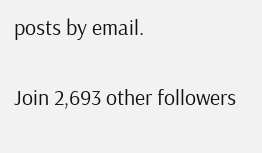posts by email.

Join 2,693 other followers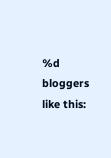%d bloggers like this: